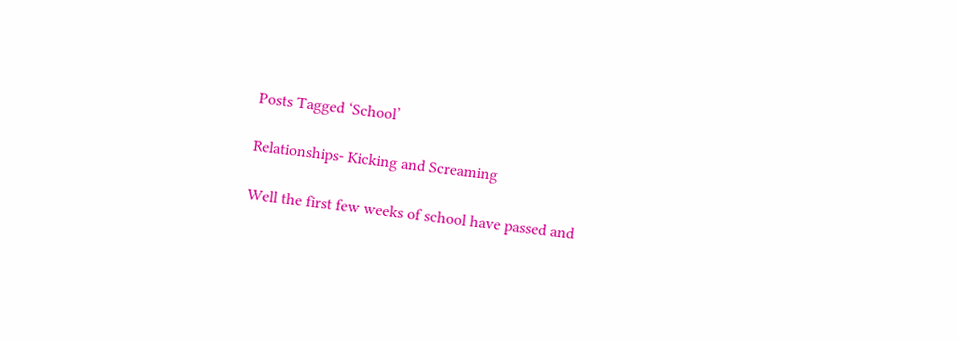Posts Tagged ‘School’

Relationships- Kicking and Screaming

Well the first few weeks of school have passed and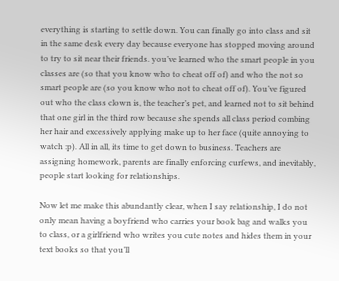everything is starting to settle down. You can finally go into class and sit in the same desk every day because everyone has stopped moving around to try to sit near their friends. you’ve learned who the smart people in you classes are (so that you know who to cheat off of) and who the not so smart people are (so you know who not to cheat off of). You’ve figured out who the class clown is, the teacher’s pet, and learned not to sit behind that one girl in the third row because she spends all class period combing her hair and excessively applying make up to her face (quite annoying to watch :p). All in all, its time to get down to business. Teachers are assigning homework, parents are finally enforcing curfews, and inevitably, people start looking for relationships.

Now let me make this abundantly clear, when I say relationship, I do not only mean having a boyfriend who carries your book bag and walks you to class, or a girlfriend who writes you cute notes and hides them in your text books so that you’ll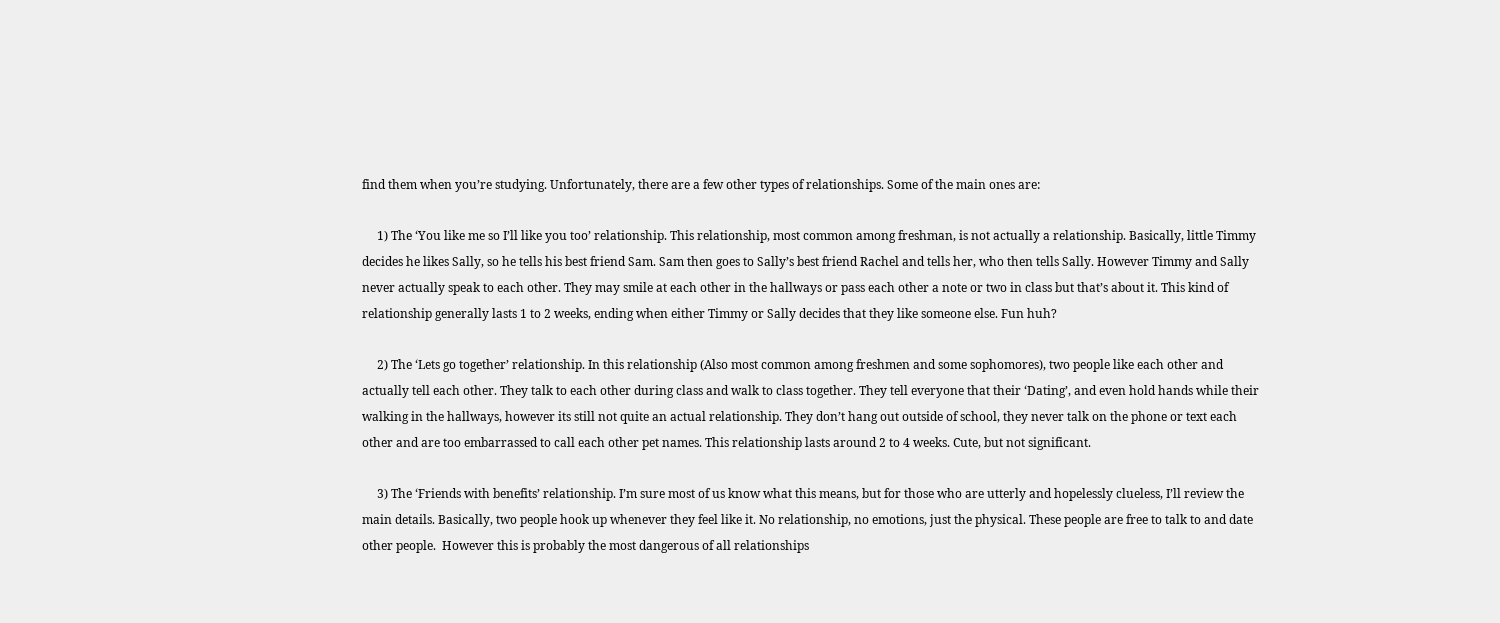find them when you’re studying. Unfortunately, there are a few other types of relationships. Some of the main ones are:

     1) The ‘You like me so I’ll like you too’ relationship. This relationship, most common among freshman, is not actually a relationship. Basically, little Timmy decides he likes Sally, so he tells his best friend Sam. Sam then goes to Sally’s best friend Rachel and tells her, who then tells Sally. However Timmy and Sally never actually speak to each other. They may smile at each other in the hallways or pass each other a note or two in class but that’s about it. This kind of relationship generally lasts 1 to 2 weeks, ending when either Timmy or Sally decides that they like someone else. Fun huh?

     2) The ‘Lets go together’ relationship. In this relationship (Also most common among freshmen and some sophomores), two people like each other and actually tell each other. They talk to each other during class and walk to class together. They tell everyone that their ‘Dating’, and even hold hands while their walking in the hallways, however its still not quite an actual relationship. They don’t hang out outside of school, they never talk on the phone or text each other and are too embarrassed to call each other pet names. This relationship lasts around 2 to 4 weeks. Cute, but not significant.

     3) The ‘Friends with benefits’ relationship. I’m sure most of us know what this means, but for those who are utterly and hopelessly clueless, I’ll review the main details. Basically, two people hook up whenever they feel like it. No relationship, no emotions, just the physical. These people are free to talk to and date other people.  However this is probably the most dangerous of all relationships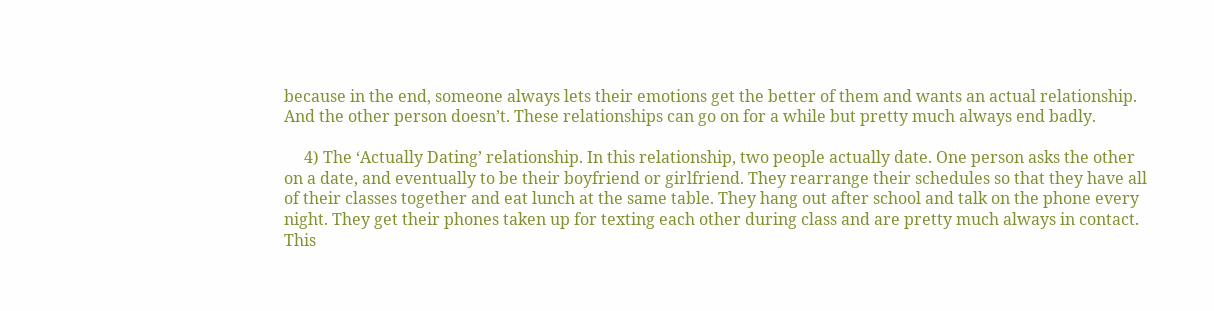because in the end, someone always lets their emotions get the better of them and wants an actual relationship. And the other person doesn’t. These relationships can go on for a while but pretty much always end badly.

     4) The ‘Actually Dating’ relationship. In this relationship, two people actually date. One person asks the other on a date, and eventually to be their boyfriend or girlfriend. They rearrange their schedules so that they have all of their classes together and eat lunch at the same table. They hang out after school and talk on the phone every night. They get their phones taken up for texting each other during class and are pretty much always in contact. This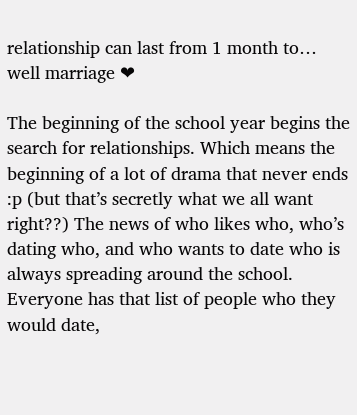relationship can last from 1 month to… well marriage ❤

The beginning of the school year begins the search for relationships. Which means the beginning of a lot of drama that never ends :p (but that’s secretly what we all want right??) The news of who likes who, who’s dating who, and who wants to date who is always spreading around the school. Everyone has that list of people who they would date,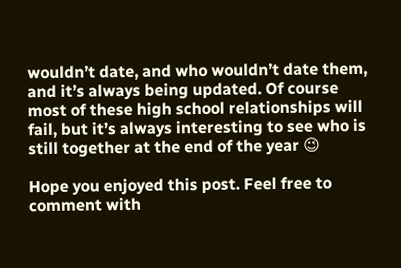wouldn’t date, and who wouldn’t date them, and it’s always being updated. Of course most of these high school relationships will fail, but it’s always interesting to see who is still together at the end of the year 😉

Hope you enjoyed this post. Feel free to comment with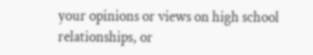your opinions or views on high school relationships, or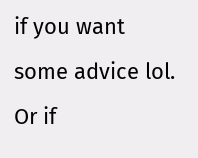if you want some advice lol. Or if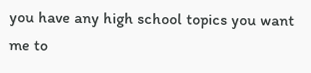you have any high school topics you want me to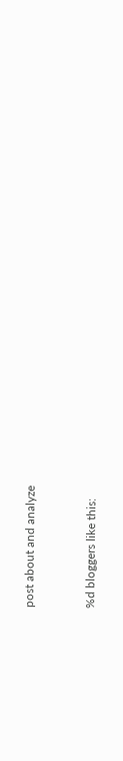post about and analyze


%d bloggers like this: